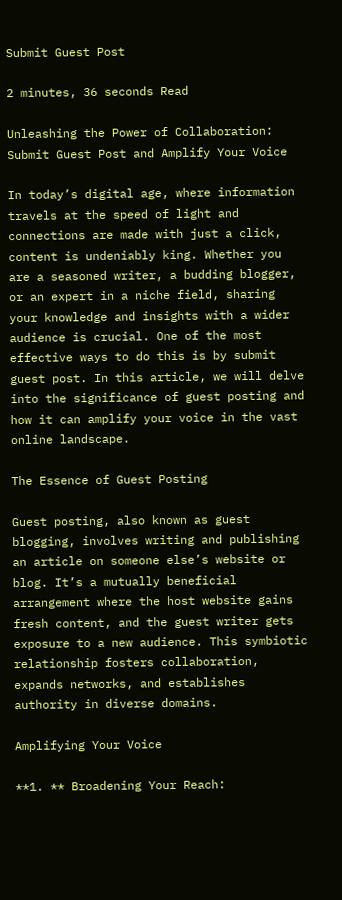Submit Guest Post

2 minutes, 36 seconds Read

Unleashing the Power of Collaboration: Submit Guest Post and Amplify Your Voice

In today’s digital age, where information travels at the speed of light and connections are made with just a click, content is undeniably king. Whether you are a seasoned writer, a budding blogger, or an expert in a niche field, sharing your knowledge and insights with a wider audience is crucial. One of the most effective ways to do this is by submit guest post. In this article, we will delve into the significance of guest posting and how it can amplify your voice in the vast online landscape.

The Essence of Guest Posting

Guest posting, also known as guest blogging, involves writing and publishing an article on someone else’s website or blog. It’s a mutually beneficial arrangement where the host website gains fresh content, and the guest writer gets exposure to a new audience. This symbiotic relationship fosters collaboration, expands networks, and establishes authority in diverse domains.

Amplifying Your Voice

**1. ** Broadening Your Reach: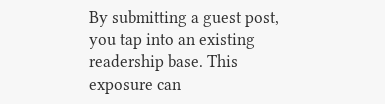By submitting a guest post, you tap into an existing readership base. This exposure can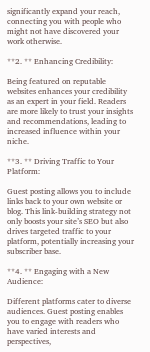significantly expand your reach, connecting you with people who might not have discovered your work otherwise.

**2. ** Enhancing Credibility:

Being featured on reputable websites enhances your credibility as an expert in your field. Readers are more likely to trust your insights and recommendations, leading to increased influence within your niche.

**3. ** Driving Traffic to Your Platform:

Guest posting allows you to include links back to your own website or blog. This link-building strategy not only boosts your site’s SEO but also drives targeted traffic to your platform, potentially increasing your subscriber base.

**4. ** Engaging with a New Audience:

Different platforms cater to diverse audiences. Guest posting enables you to engage with readers who have varied interests and perspectives,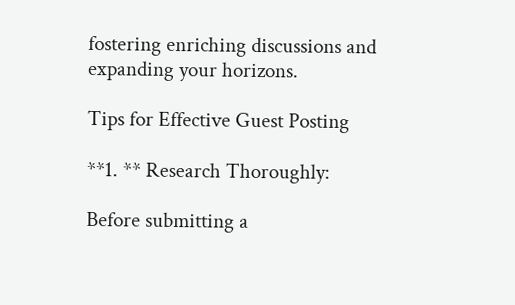fostering enriching discussions and expanding your horizons.

Tips for Effective Guest Posting

**1. ** Research Thoroughly:

Before submitting a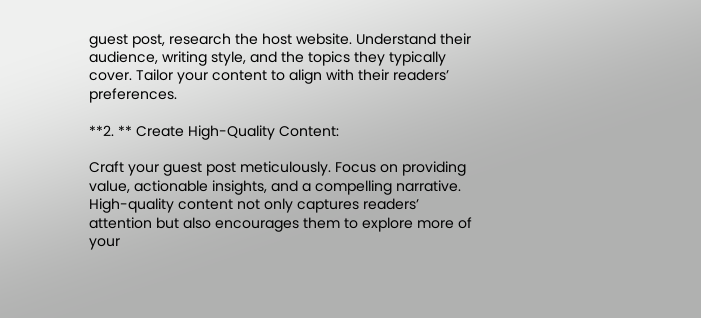guest post, research the host website. Understand their audience, writing style, and the topics they typically cover. Tailor your content to align with their readers’ preferences.

**2. ** Create High-Quality Content:

Craft your guest post meticulously. Focus on providing value, actionable insights, and a compelling narrative. High-quality content not only captures readers’ attention but also encourages them to explore more of your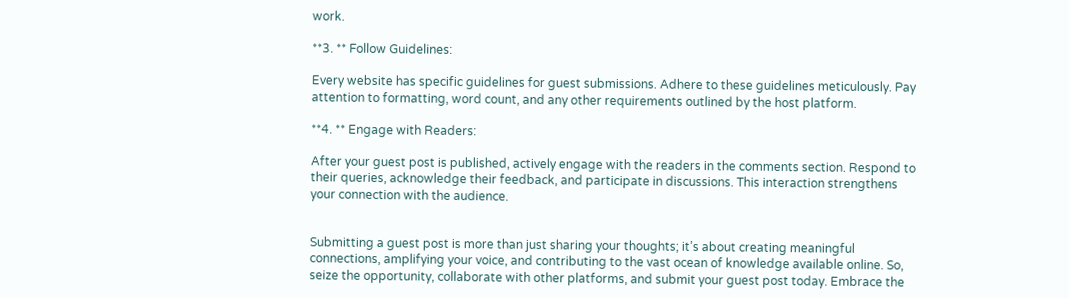work.

**3. ** Follow Guidelines:

Every website has specific guidelines for guest submissions. Adhere to these guidelines meticulously. Pay attention to formatting, word count, and any other requirements outlined by the host platform.

**4. ** Engage with Readers:

After your guest post is published, actively engage with the readers in the comments section. Respond to their queries, acknowledge their feedback, and participate in discussions. This interaction strengthens your connection with the audience.


Submitting a guest post is more than just sharing your thoughts; it’s about creating meaningful connections, amplifying your voice, and contributing to the vast ocean of knowledge available online. So, seize the opportunity, collaborate with other platforms, and submit your guest post today. Embrace the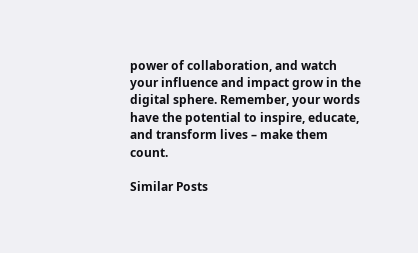power of collaboration, and watch your influence and impact grow in the digital sphere. Remember, your words have the potential to inspire, educate, and transform lives – make them count.

Similar Posts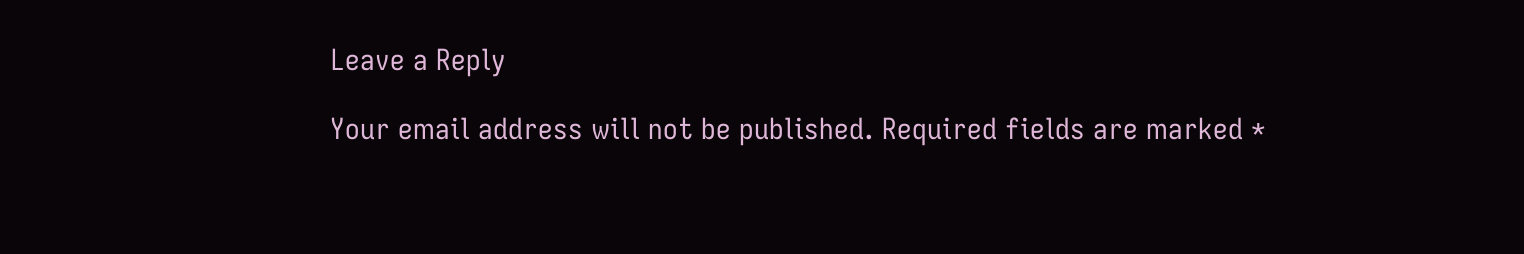Leave a Reply

Your email address will not be published. Required fields are marked *